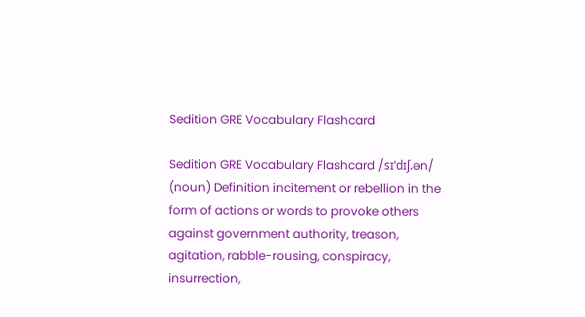Sedition GRE Vocabulary Flashcard

Sedition GRE Vocabulary Flashcard /sɪˈdɪʃ.ən/ (noun) Definition incitement or rebellion in the form of actions or words to provoke others against government authority, treason, agitation, rabble-rousing, conspiracy, insurrection,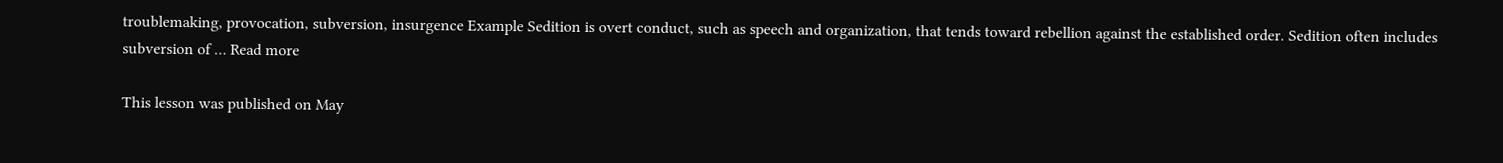troublemaking, provocation, subversion, insurgence Example Sedition is overt conduct, such as speech and organization, that tends toward rebellion against the established order. Sedition often includes subversion of … Read more

This lesson was published on May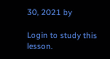30, 2021 by

Login to study this lesson.